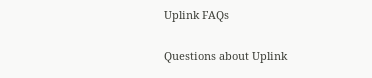Uplink FAQs

Questions about Uplink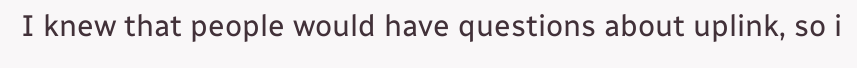I knew that people would have questions about uplink, so i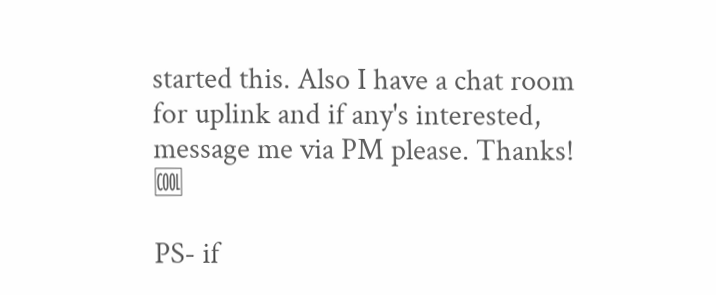started this. Also I have a chat room for uplink and if any's interested, message me via PM please. Thanks! 🆒

PS- if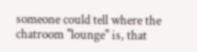someone could tell where the chatroom "lounge" is, that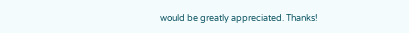would be greatly appreciated. Thanks!